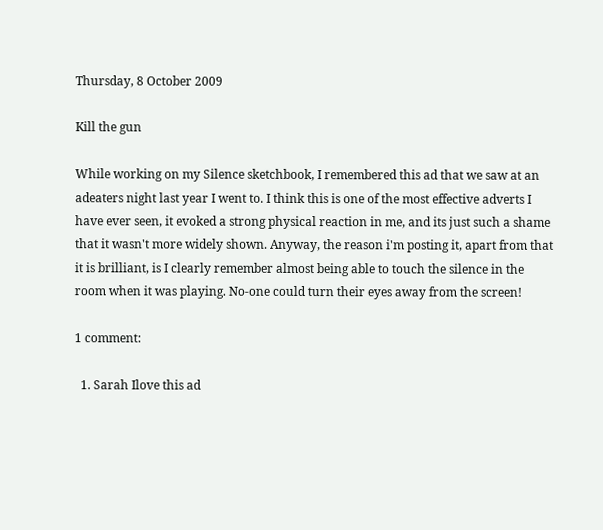Thursday, 8 October 2009

Kill the gun

While working on my Silence sketchbook, I remembered this ad that we saw at an adeaters night last year I went to. I think this is one of the most effective adverts I have ever seen, it evoked a strong physical reaction in me, and its just such a shame that it wasn't more widely shown. Anyway, the reason i'm posting it, apart from that it is brilliant, is I clearly remember almost being able to touch the silence in the room when it was playing. No-one could turn their eyes away from the screen!

1 comment:

  1. Sarah Ilove this ad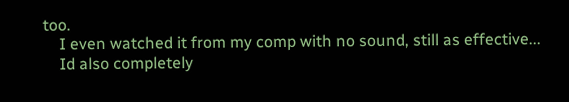too.
    I even watched it from my comp with no sound, still as effective...
    Id also completely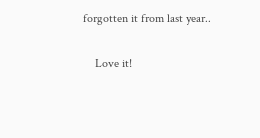forgotten it from last year..

    Love it!